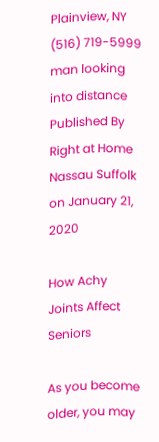Plainview, NY
(516) 719-5999
man looking into distance
Published By Right at Home Nassau Suffolk on January 21, 2020

How Achy Joints Affect Seniors

As you become older, you may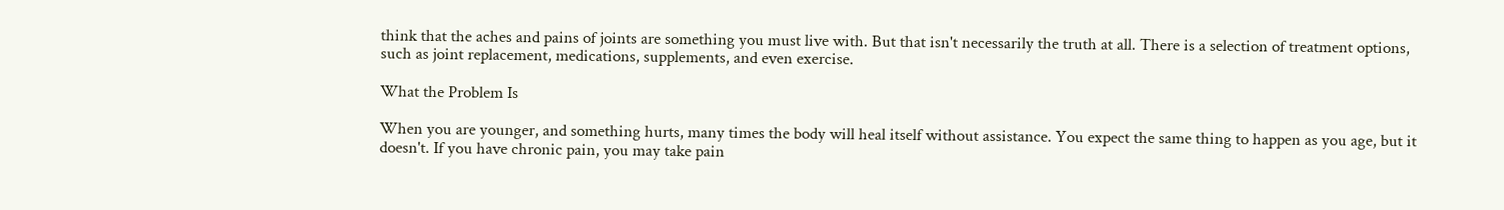think that the aches and pains of joints are something you must live with. But that isn't necessarily the truth at all. There is a selection of treatment options, such as joint replacement, medications, supplements, and even exercise.

What the Problem Is

When you are younger, and something hurts, many times the body will heal itself without assistance. You expect the same thing to happen as you age, but it doesn't. If you have chronic pain, you may take pain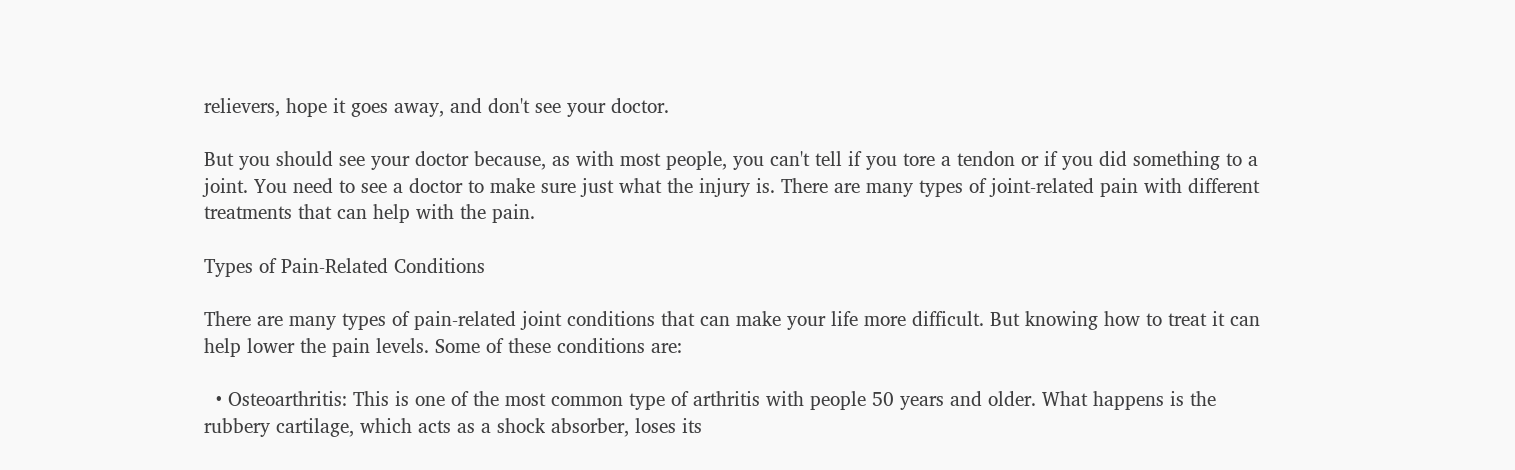relievers, hope it goes away, and don't see your doctor.

But you should see your doctor because, as with most people, you can't tell if you tore a tendon or if you did something to a joint. You need to see a doctor to make sure just what the injury is. There are many types of joint-related pain with different treatments that can help with the pain.

Types of Pain-Related Conditions

There are many types of pain-related joint conditions that can make your life more difficult. But knowing how to treat it can help lower the pain levels. Some of these conditions are:

  • Osteoarthritis: This is one of the most common type of arthritis with people 50 years and older. What happens is the rubbery cartilage, which acts as a shock absorber, loses its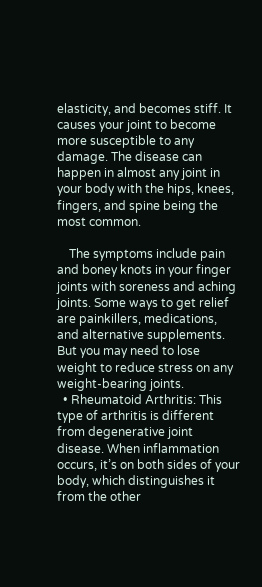elasticity, and becomes stiff. It causes your joint to become more susceptible to any damage. The disease can happen in almost any joint in your body with the hips, knees, fingers, and spine being the most common.

    The symptoms include pain and boney knots in your finger joints with soreness and aching joints. Some ways to get relief are painkillers, medications, and alternative supplements. But you may need to lose weight to reduce stress on any weight-bearing joints.
  • Rheumatoid Arthritis: This type of arthritis is different from degenerative joint disease. When inflammation occurs, it’s on both sides of your body, which distinguishes it from the other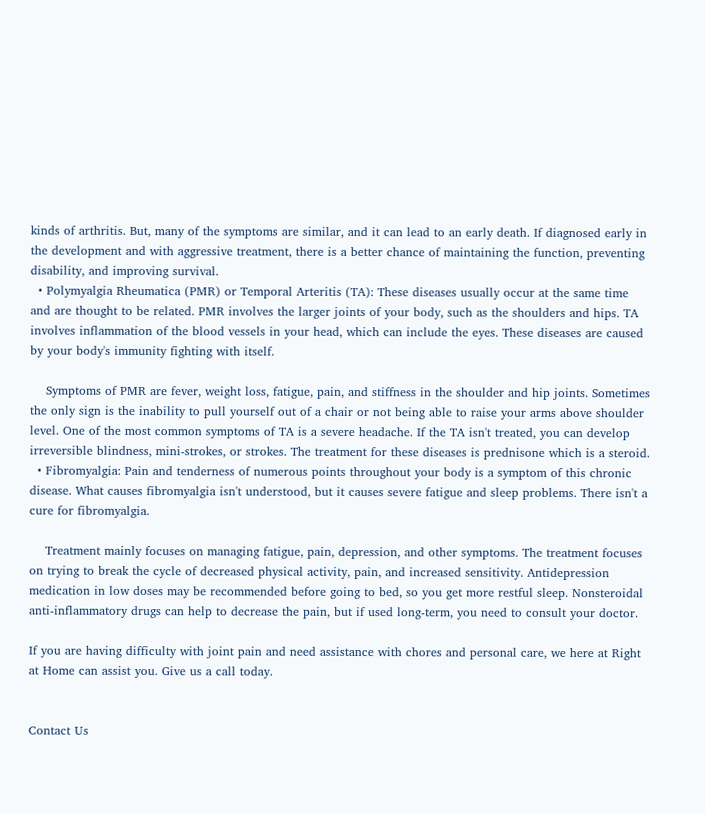kinds of arthritis. But, many of the symptoms are similar, and it can lead to an early death. If diagnosed early in the development and with aggressive treatment, there is a better chance of maintaining the function, preventing disability, and improving survival.
  • Polymyalgia Rheumatica (PMR) or Temporal Arteritis (TA): These diseases usually occur at the same time and are thought to be related. PMR involves the larger joints of your body, such as the shoulders and hips. TA involves inflammation of the blood vessels in your head, which can include the eyes. These diseases are caused by your body's immunity fighting with itself.

    Symptoms of PMR are fever, weight loss, fatigue, pain, and stiffness in the shoulder and hip joints. Sometimes the only sign is the inability to pull yourself out of a chair or not being able to raise your arms above shoulder level. One of the most common symptoms of TA is a severe headache. If the TA isn't treated, you can develop irreversible blindness, mini-strokes, or strokes. The treatment for these diseases is prednisone which is a steroid.
  • Fibromyalgia: Pain and tenderness of numerous points throughout your body is a symptom of this chronic disease. What causes fibromyalgia isn't understood, but it causes severe fatigue and sleep problems. There isn't a cure for fibromyalgia.

    Treatment mainly focuses on managing fatigue, pain, depression, and other symptoms. The treatment focuses on trying to break the cycle of decreased physical activity, pain, and increased sensitivity. Antidepression medication in low doses may be recommended before going to bed, so you get more restful sleep. Nonsteroidal anti-inflammatory drugs can help to decrease the pain, but if used long-term, you need to consult your doctor.

If you are having difficulty with joint pain and need assistance with chores and personal care, we here at Right at Home can assist you. Give us a call today.


Contact Us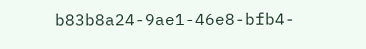b83b8a24-9ae1-46e8-bfb4-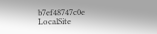b7ef48747c0e LocalSite